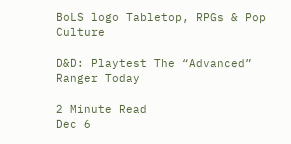BoLS logo Tabletop, RPGs & Pop Culture

D&D: Playtest The “Advanced” Ranger Today

2 Minute Read
Dec 6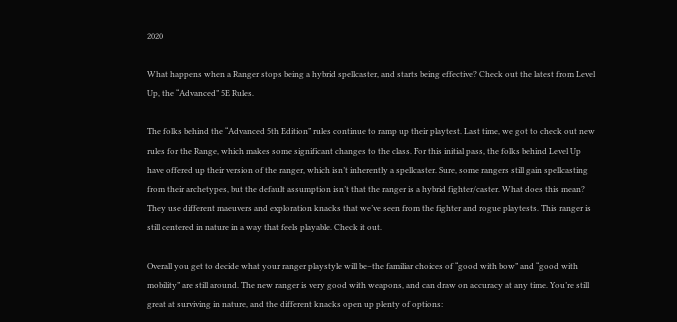2020

What happens when a Ranger stops being a hybrid spellcaster, and starts being effective? Check out the latest from Level Up, the “Advanced” 5E Rules.

The folks behind the “Advanced 5th Edition” rules continue to ramp up their playtest. Last time, we got to check out new rules for the Range, which makes some significant changes to the class. For this initial pass, the folks behind Level Up have offered up their version of the ranger, which isn’t inherently a spellcaster. Sure, some rangers still gain spellcasting from their archetypes, but the default assumption isn’t that the ranger is a hybrid fighter/caster. What does this mean? They use different maeuvers and exploration knacks that we’ve seen from the fighter and rogue playtests. This ranger is still centered in nature in a way that feels playable. Check it out.

Overall you get to decide what your ranger playstyle will be–the familiar choices of “good with bow” and “good with mobility” are still around. The new ranger is very good with weapons, and can draw on accuracy at any time. You’re still great at surviving in nature, and the different knacks open up plenty of options: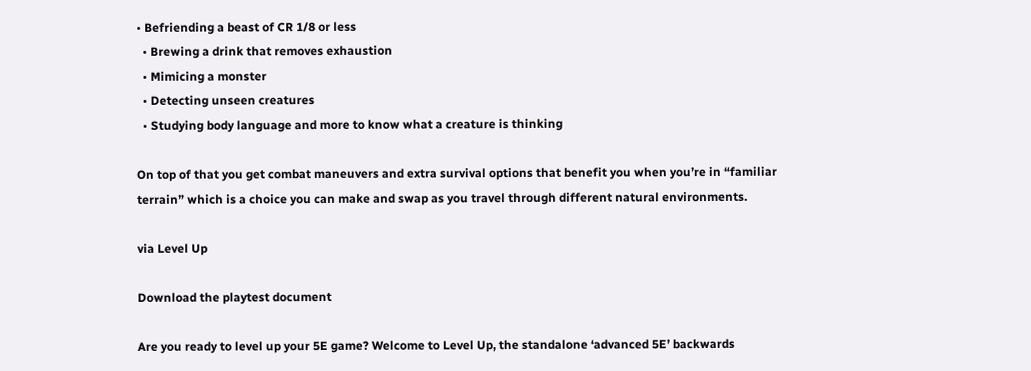• Befriending a beast of CR 1/8 or less
  • Brewing a drink that removes exhaustion
  • Mimicing a monster
  • Detecting unseen creatures
  • Studying body language and more to know what a creature is thinking

On top of that you get combat maneuvers and extra survival options that benefit you when you’re in “familiar terrain” which is a choice you can make and swap as you travel through different natural environments.

via Level Up

Download the playtest document

Are you ready to level up your 5E game? Welcome to Level Up, the standalone ‘advanced 5E’ backwards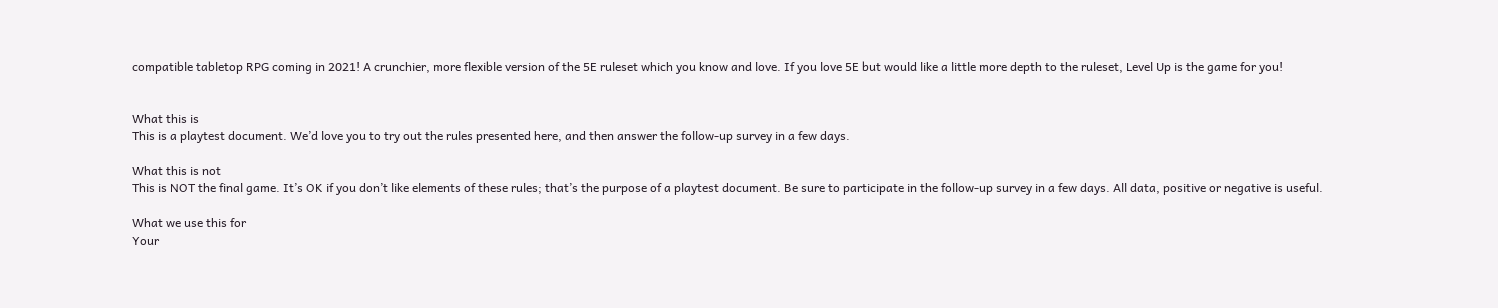compatible tabletop RPG coming in 2021! A crunchier, more flexible version of the 5E ruleset which you know and love. If you love 5E but would like a little more depth to the ruleset, Level Up is the game for you!


What this is
This is a playtest document. We’d love you to try out the rules presented here, and then answer the follow-up survey in a few days.

What this is not
This is NOT the final game. It’s OK if you don’t like elements of these rules; that’s the purpose of a playtest document. Be sure to participate in the follow-up survey in a few days. All data, positive or negative is useful.

What we use this for
Your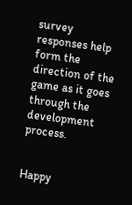survey responses help form the direction of the game as it goes through the development process.


Happy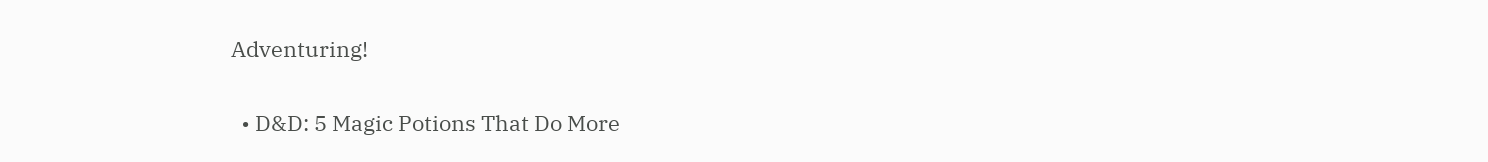Adventuring!

  • D&D: 5 Magic Potions That Do More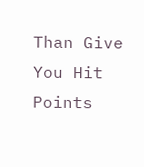Than Give You Hit Points